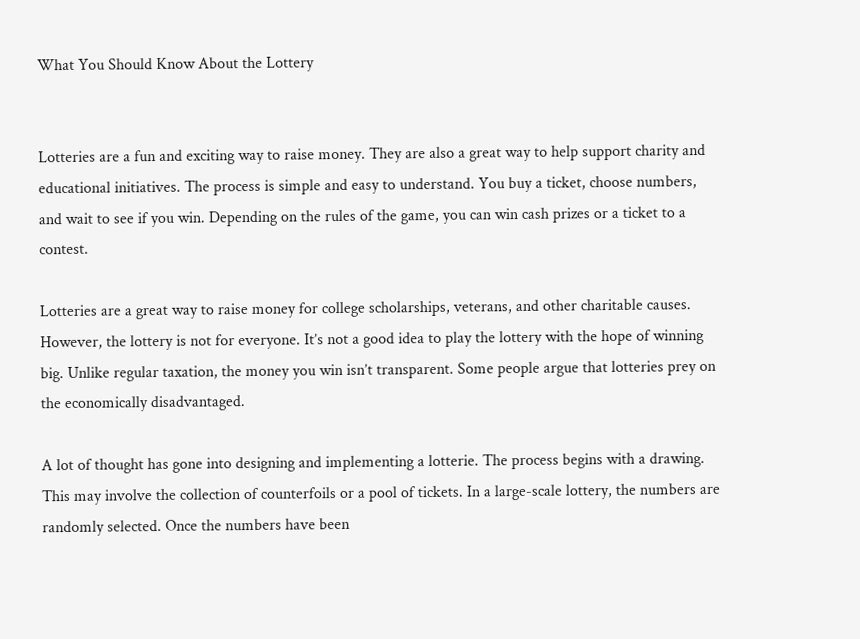What You Should Know About the Lottery


Lotteries are a fun and exciting way to raise money. They are also a great way to help support charity and educational initiatives. The process is simple and easy to understand. You buy a ticket, choose numbers, and wait to see if you win. Depending on the rules of the game, you can win cash prizes or a ticket to a contest.

Lotteries are a great way to raise money for college scholarships, veterans, and other charitable causes. However, the lottery is not for everyone. It’s not a good idea to play the lottery with the hope of winning big. Unlike regular taxation, the money you win isn’t transparent. Some people argue that lotteries prey on the economically disadvantaged.

A lot of thought has gone into designing and implementing a lotterie. The process begins with a drawing. This may involve the collection of counterfoils or a pool of tickets. In a large-scale lottery, the numbers are randomly selected. Once the numbers have been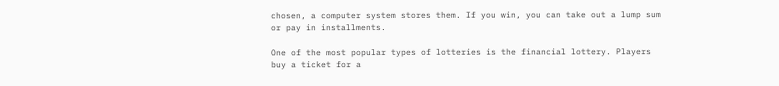chosen, a computer system stores them. If you win, you can take out a lump sum or pay in installments.

One of the most popular types of lotteries is the financial lottery. Players buy a ticket for a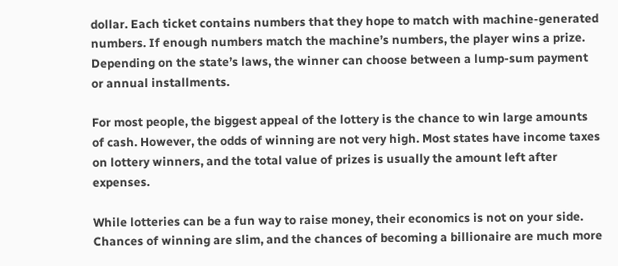dollar. Each ticket contains numbers that they hope to match with machine-generated numbers. If enough numbers match the machine’s numbers, the player wins a prize. Depending on the state’s laws, the winner can choose between a lump-sum payment or annual installments.

For most people, the biggest appeal of the lottery is the chance to win large amounts of cash. However, the odds of winning are not very high. Most states have income taxes on lottery winners, and the total value of prizes is usually the amount left after expenses.

While lotteries can be a fun way to raise money, their economics is not on your side. Chances of winning are slim, and the chances of becoming a billionaire are much more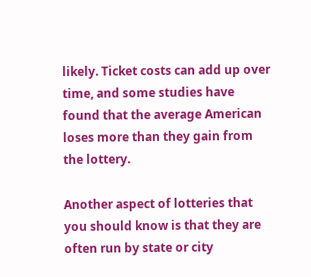likely. Ticket costs can add up over time, and some studies have found that the average American loses more than they gain from the lottery.

Another aspect of lotteries that you should know is that they are often run by state or city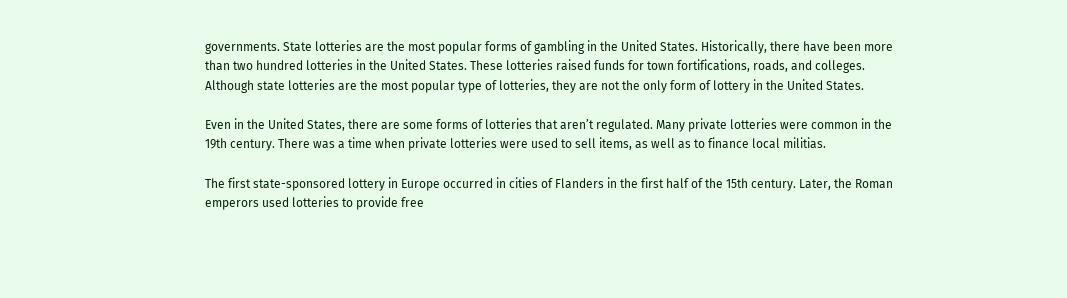governments. State lotteries are the most popular forms of gambling in the United States. Historically, there have been more than two hundred lotteries in the United States. These lotteries raised funds for town fortifications, roads, and colleges. Although state lotteries are the most popular type of lotteries, they are not the only form of lottery in the United States.

Even in the United States, there are some forms of lotteries that aren’t regulated. Many private lotteries were common in the 19th century. There was a time when private lotteries were used to sell items, as well as to finance local militias.

The first state-sponsored lottery in Europe occurred in cities of Flanders in the first half of the 15th century. Later, the Roman emperors used lotteries to provide free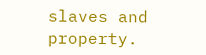slaves and property.